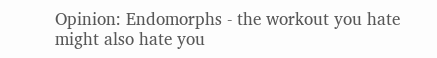Opinion: Endomorphs - the workout you hate might also hate you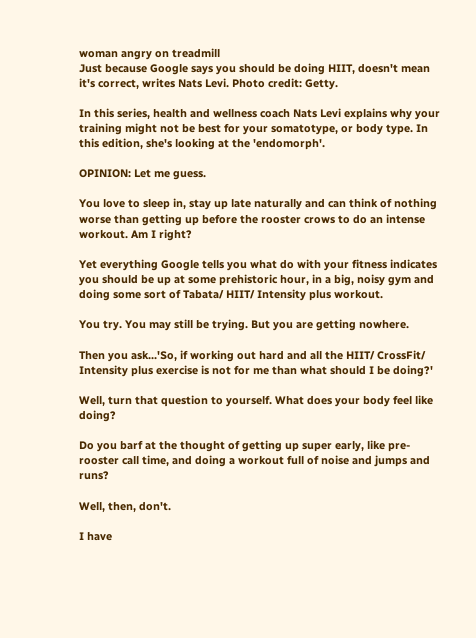woman angry on treadmill
Just because Google says you should be doing HIIT, doesn't mean it's correct, writes Nats Levi. Photo credit: Getty.

In this series, health and wellness coach Nats Levi explains why your training might not be best for your somatotype, or body type. In this edition, she's looking at the 'endomorph'.

OPINION: Let me guess.

You love to sleep in, stay up late naturally and can think of nothing worse than getting up before the rooster crows to do an intense workout. Am I right?

Yet everything Google tells you what do with your fitness indicates you should be up at some prehistoric hour, in a big, noisy gym and doing some sort of Tabata/ HIIT/ Intensity plus workout.

You try. You may still be trying. But you are getting nowhere.

Then you ask...'So, if working out hard and all the HIIT/ CrossFit/ Intensity plus exercise is not for me than what should I be doing?'

Well, turn that question to yourself. What does your body feel like doing?

Do you barf at the thought of getting up super early, like pre-rooster call time, and doing a workout full of noise and jumps and runs?

Well, then, don't.

I have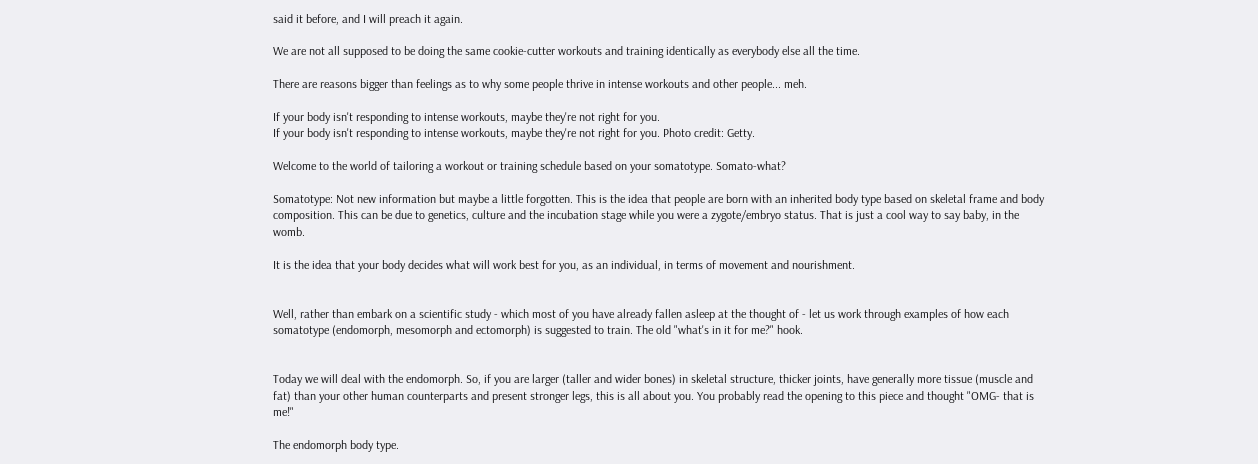said it before, and I will preach it again.

We are not all supposed to be doing the same cookie-cutter workouts and training identically as everybody else all the time.

There are reasons bigger than feelings as to why some people thrive in intense workouts and other people... meh.

If your body isn't responding to intense workouts, maybe they're not right for you.
If your body isn't responding to intense workouts, maybe they're not right for you. Photo credit: Getty.

Welcome to the world of tailoring a workout or training schedule based on your somatotype. Somato-what?

Somatotype: Not new information but maybe a little forgotten. This is the idea that people are born with an inherited body type based on skeletal frame and body composition. This can be due to genetics, culture and the incubation stage while you were a zygote/embryo status. That is just a cool way to say baby, in the womb.

It is the idea that your body decides what will work best for you, as an individual, in terms of movement and nourishment.


Well, rather than embark on a scientific study - which most of you have already fallen asleep at the thought of - let us work through examples of how each somatotype (endomorph, mesomorph and ectomorph) is suggested to train. The old "what's in it for me?" hook.


Today we will deal with the endomorph. So, if you are larger (taller and wider bones) in skeletal structure, thicker joints, have generally more tissue (muscle and fat) than your other human counterparts and present stronger legs, this is all about you. You probably read the opening to this piece and thought "OMG- that is me!"

The endomorph body type.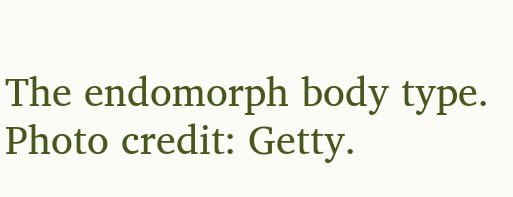The endomorph body type. Photo credit: Getty.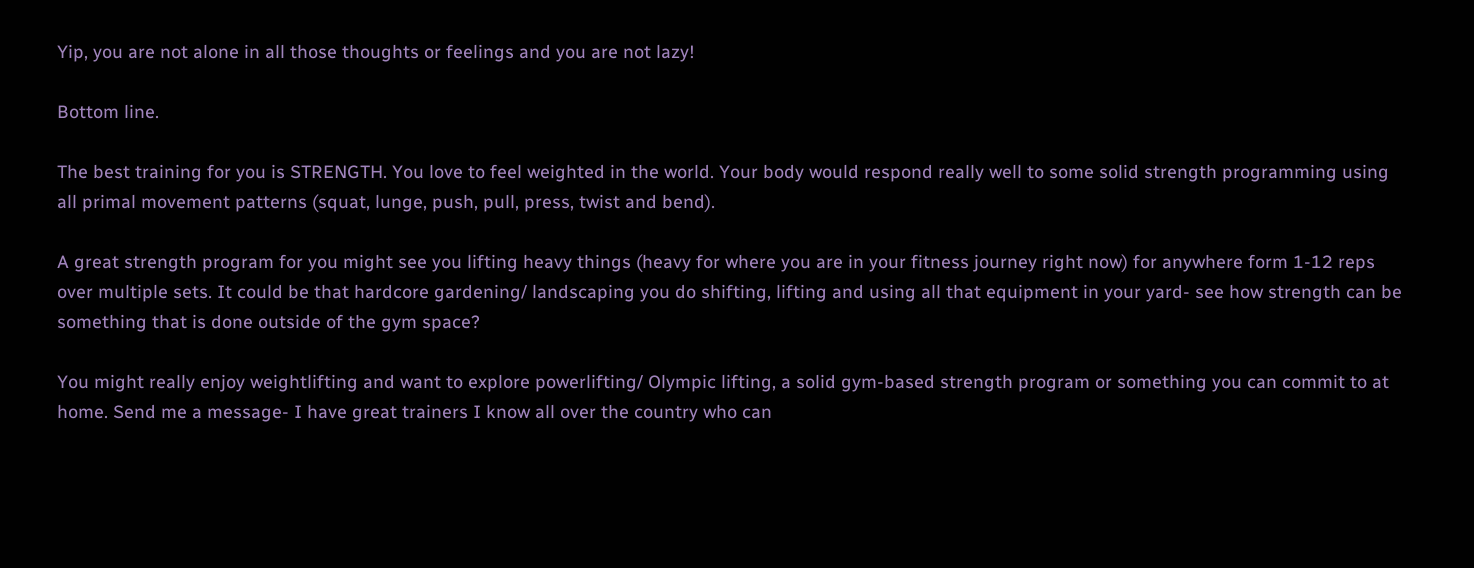Yip, you are not alone in all those thoughts or feelings and you are not lazy!

Bottom line.

The best training for you is STRENGTH. You love to feel weighted in the world. Your body would respond really well to some solid strength programming using all primal movement patterns (squat, lunge, push, pull, press, twist and bend).

A great strength program for you might see you lifting heavy things (heavy for where you are in your fitness journey right now) for anywhere form 1-12 reps over multiple sets. It could be that hardcore gardening/ landscaping you do shifting, lifting and using all that equipment in your yard- see how strength can be something that is done outside of the gym space?

You might really enjoy weightlifting and want to explore powerlifting/ Olympic lifting, a solid gym-based strength program or something you can commit to at home. Send me a message- I have great trainers I know all over the country who can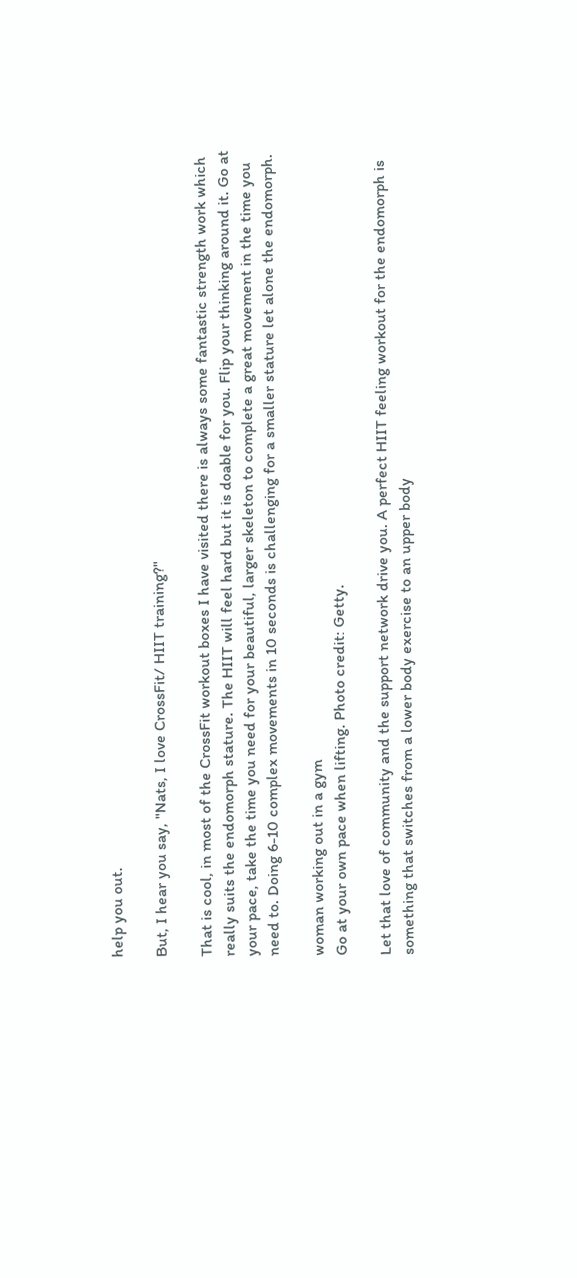help you out.

But, I hear you say, "Nats, I love CrossFit/ HIIT training?"

That is cool, in most of the CrossFit workout boxes I have visited there is always some fantastic strength work which really suits the endomorph stature. The HIIT will feel hard but it is doable for you. Flip your thinking around it. Go at your pace, take the time you need for your beautiful, larger skeleton to complete a great movement in the time you need to. Doing 6-10 complex movements in 10 seconds is challenging for a smaller stature let alone the endomorph.

woman working out in a gym
Go at your own pace when lifting. Photo credit: Getty.

Let that love of community and the support network drive you. A perfect HIIT feeling workout for the endomorph is something that switches from a lower body exercise to an upper body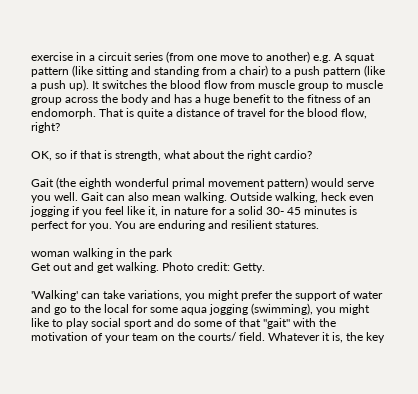exercise in a circuit series (from one move to another) e.g. A squat pattern (like sitting and standing from a chair) to a push pattern (like a push up). It switches the blood flow from muscle group to muscle group across the body and has a huge benefit to the fitness of an endomorph. That is quite a distance of travel for the blood flow, right?

OK, so if that is strength, what about the right cardio?

Gait (the eighth wonderful primal movement pattern) would serve you well. Gait can also mean walking. Outside walking, heck even jogging if you feel like it, in nature for a solid 30- 45 minutes is perfect for you. You are enduring and resilient statures.

woman walking in the park
Get out and get walking. Photo credit: Getty.

'Walking' can take variations, you might prefer the support of water and go to the local for some aqua jogging (swimming), you might like to play social sport and do some of that "gait" with the motivation of your team on the courts/ field. Whatever it is, the key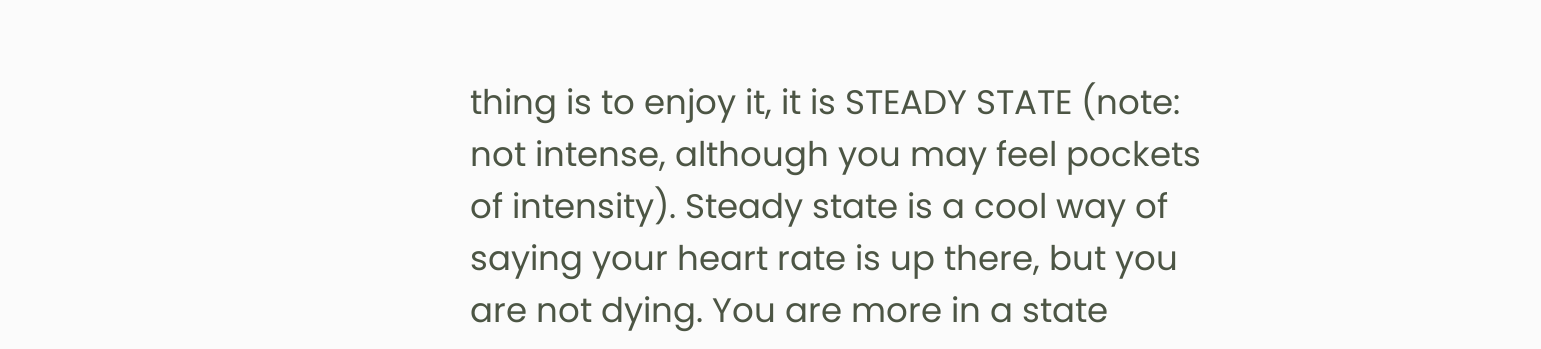thing is to enjoy it, it is STEADY STATE (note: not intense, although you may feel pockets of intensity). Steady state is a cool way of saying your heart rate is up there, but you are not dying. You are more in a state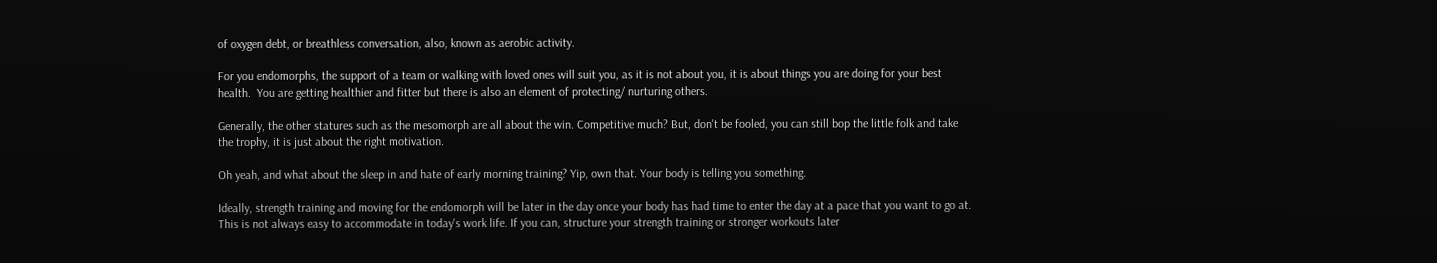of oxygen debt, or breathless conversation, also, known as aerobic activity.

For you endomorphs, the support of a team or walking with loved ones will suit you, as it is not about you, it is about things you are doing for your best health.  You are getting healthier and fitter but there is also an element of protecting/ nurturing others.

Generally, the other statures such as the mesomorph are all about the win. Competitive much? But, don't be fooled, you can still bop the little folk and take the trophy, it is just about the right motivation.

Oh yeah, and what about the sleep in and hate of early morning training? Yip, own that. Your body is telling you something.

Ideally, strength training and moving for the endomorph will be later in the day once your body has had time to enter the day at a pace that you want to go at. This is not always easy to accommodate in today's work life. If you can, structure your strength training or stronger workouts later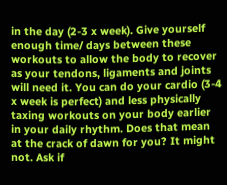in the day (2-3 x week). Give yourself enough time/ days between these workouts to allow the body to recover as your tendons, ligaments and joints will need it. You can do your cardio (3-4 x week is perfect) and less physically taxing workouts on your body earlier in your daily rhythm. Does that mean at the crack of dawn for you? It might not. Ask if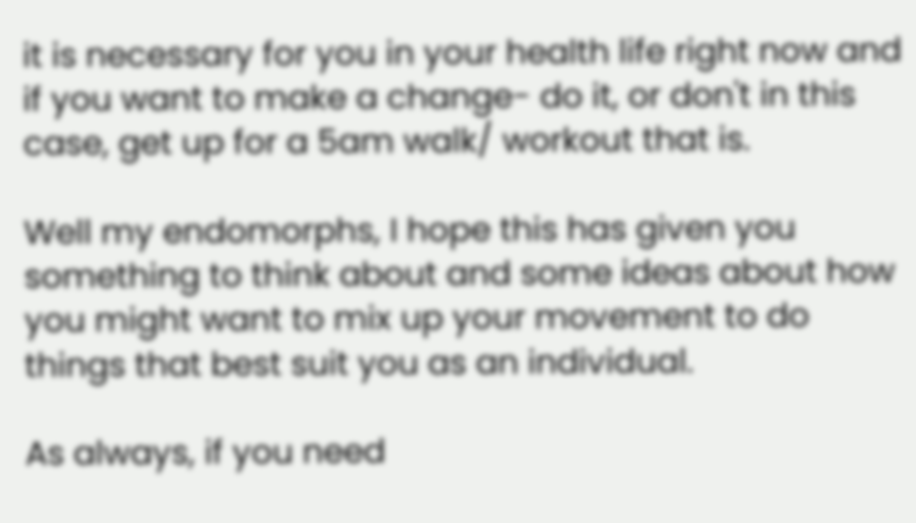it is necessary for you in your health life right now and if you want to make a change- do it, or don't in this case, get up for a 5am walk/ workout that is.

Well my endomorphs, I hope this has given you something to think about and some ideas about how you might want to mix up your movement to do things that best suit you as an individual.

As always, if you need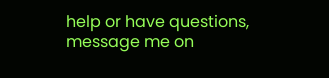help or have questions, message me on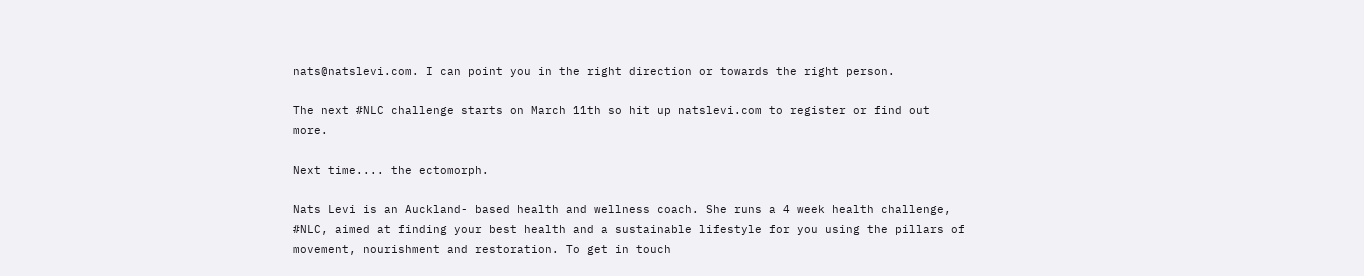nats@natslevi.com. I can point you in the right direction or towards the right person.

The next #NLC challenge starts on March 11th so hit up natslevi.com to register or find out more.

Next time.... the ectomorph.

Nats Levi is an Auckland- based health and wellness coach. She runs a 4 week health challenge, #NLC, aimed at finding your best health and a sustainable lifestyle for you using the pillars of movement, nourishment and restoration. To get in touch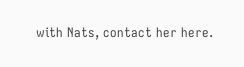with Nats, contact her here.